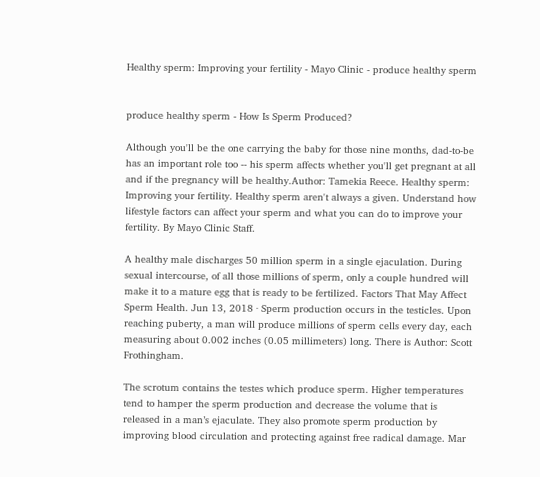Healthy sperm: Improving your fertility - Mayo Clinic - produce healthy sperm


produce healthy sperm - How Is Sperm Produced?

Although you'll be the one carrying the baby for those nine months, dad-to-be has an important role too -- his sperm affects whether you'll get pregnant at all and if the pregnancy will be healthy.Author: Tamekia Reece. Healthy sperm: Improving your fertility. Healthy sperm aren't always a given. Understand how lifestyle factors can affect your sperm and what you can do to improve your fertility. By Mayo Clinic Staff.

A healthy male discharges 50 million sperm in a single ejaculation. During sexual intercourse, of all those millions of sperm, only a couple hundred will make it to a mature egg that is ready to be fertilized. Factors That May Affect Sperm Health. Jun 13, 2018 · Sperm production occurs in the testicles. Upon reaching puberty, a man will produce millions of sperm cells every day, each measuring about 0.002 inches (0.05 millimeters) long. There is Author: Scott Frothingham.

The scrotum contains the testes which produce sperm. Higher temperatures tend to hamper the sperm production and decrease the volume that is released in a man’s ejaculate. They also promote sperm production by improving blood circulation and protecting against free radical damage. Mar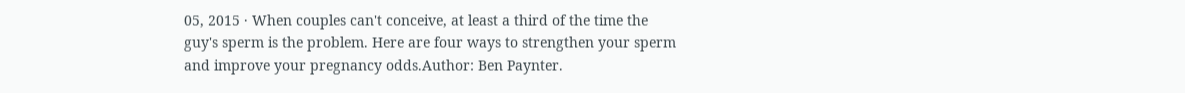05, 2015 · When couples can't conceive, at least a third of the time the guy's sperm is the problem. Here are four ways to strengthen your sperm and improve your pregnancy odds.Author: Ben Paynter.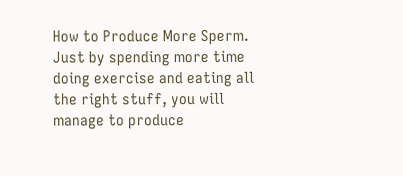How to Produce More Sperm. Just by spending more time doing exercise and eating all the right stuff, you will manage to produce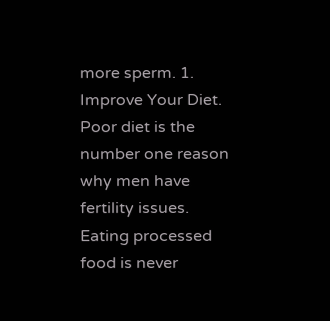more sperm. 1. Improve Your Diet. Poor diet is the number one reason why men have fertility issues. Eating processed food is never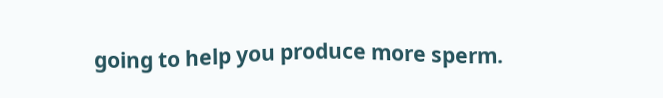going to help you produce more sperm.